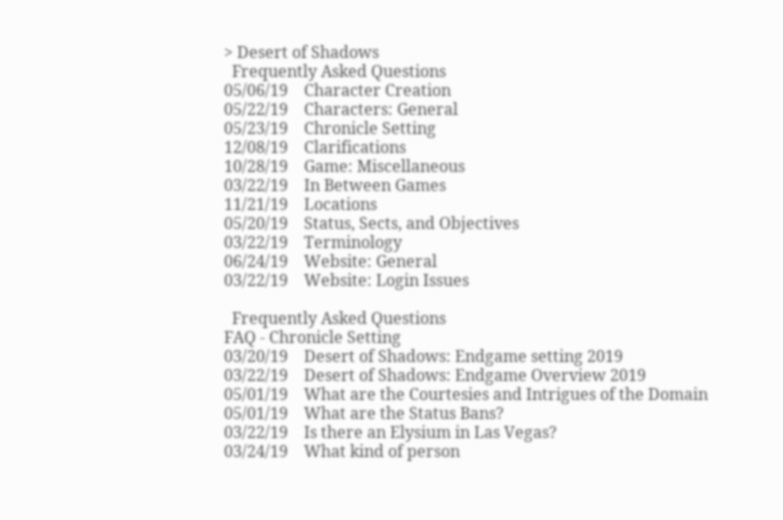> Desert of Shadows
  Frequently Asked Questions
05/06/19    Character Creation
05/22/19    Characters: General
05/23/19    Chronicle Setting
12/08/19    Clarifications
10/28/19    Game: Miscellaneous
03/22/19    In Between Games
11/21/19    Locations
05/20/19    Status, Sects, and Objectives
03/22/19    Terminology
06/24/19    Website: General
03/22/19    Website: Login Issues

  Frequently Asked Questions
FAQ - Chronicle Setting
03/20/19    Desert of Shadows: Endgame setting 2019
03/22/19    Desert of Shadows: Endgame Overview 2019
05/01/19    What are the Courtesies and Intrigues of the Domain
05/01/19    What are the Status Bans?
03/22/19    Is there an Elysium in Las Vegas?
03/24/19    What kind of person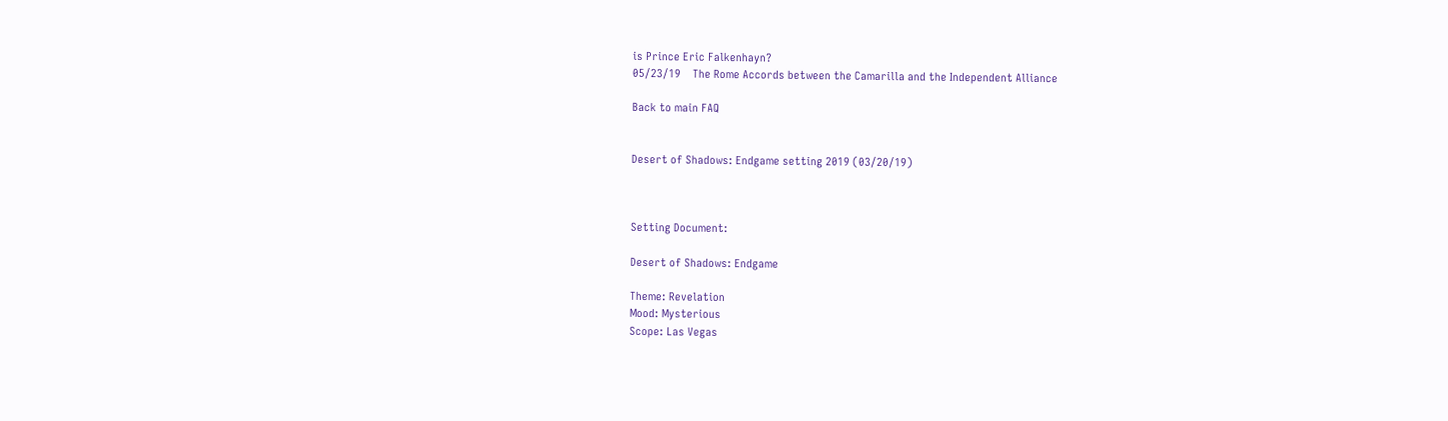is Prince Eric Falkenhayn?
05/23/19    The Rome Accords between the Camarilla and the Independent Alliance

Back to main FAQ


Desert of Shadows: Endgame setting 2019 (03/20/19)



Setting Document:

Desert of Shadows: Endgame

Theme: Revelation
Mood: Mysterious
Scope: Las Vegas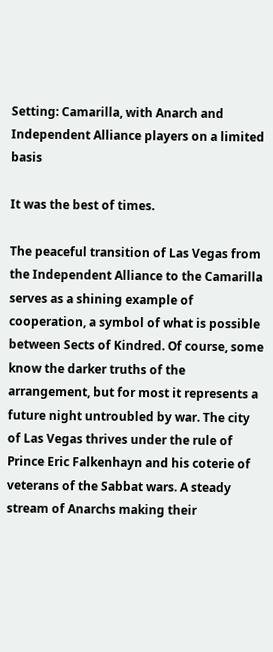Setting: Camarilla, with Anarch and Independent Alliance players on a limited basis

It was the best of times.

The peaceful transition of Las Vegas from the Independent Alliance to the Camarilla serves as a shining example of cooperation, a symbol of what is possible between Sects of Kindred. Of course, some know the darker truths of the arrangement, but for most it represents a future night untroubled by war. The city of Las Vegas thrives under the rule of Prince Eric Falkenhayn and his coterie of veterans of the Sabbat wars. A steady stream of Anarchs making their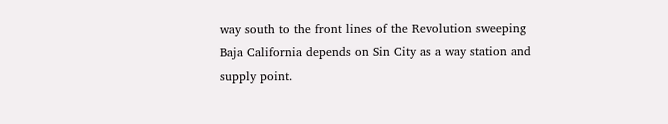way south to the front lines of the Revolution sweeping Baja California depends on Sin City as a way station and supply point.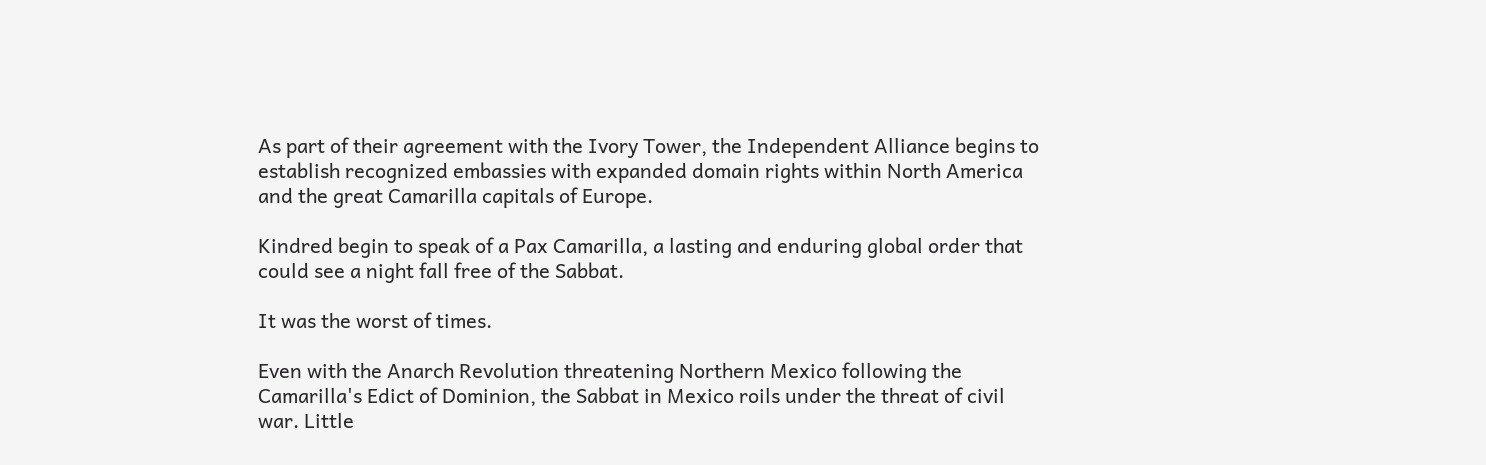As part of their agreement with the Ivory Tower, the Independent Alliance begins to establish recognized embassies with expanded domain rights within North America and the great Camarilla capitals of Europe.

Kindred begin to speak of a Pax Camarilla, a lasting and enduring global order that could see a night fall free of the Sabbat.

It was the worst of times.

Even with the Anarch Revolution threatening Northern Mexico following the Camarilla's Edict of Dominion, the Sabbat in Mexico roils under the threat of civil war. Little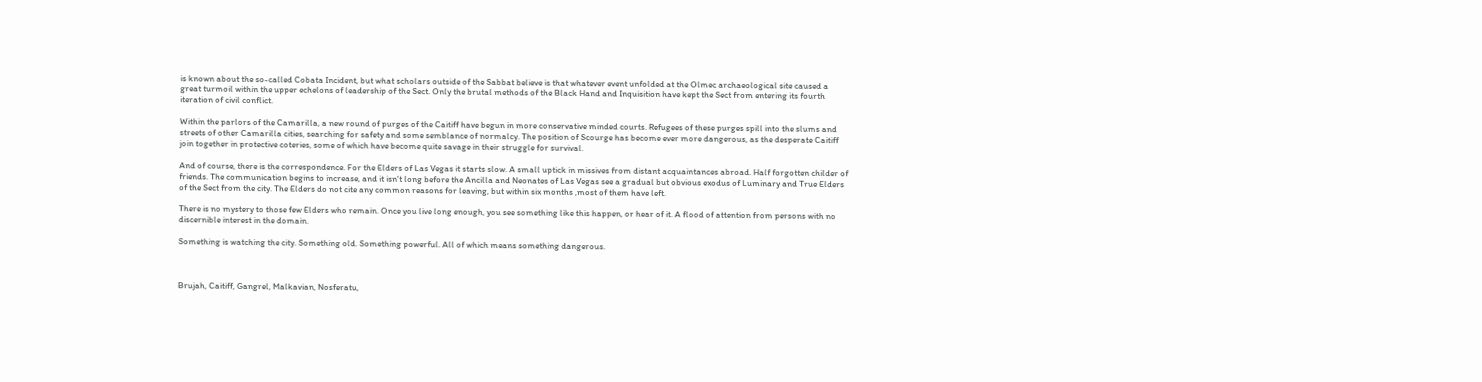is known about the so-called Cobata Incident, but what scholars outside of the Sabbat believe is that whatever event unfolded at the Olmec archaeological site caused a great turmoil within the upper echelons of leadership of the Sect. Only the brutal methods of the Black Hand and Inquisition have kept the Sect from entering its fourth iteration of civil conflict.

Within the parlors of the Camarilla, a new round of purges of the Caitiff have begun in more conservative minded courts. Refugees of these purges spill into the slums and streets of other Camarilla cities, searching for safety and some semblance of normalcy. The position of Scourge has become ever more dangerous, as the desperate Caitiff join together in protective coteries, some of which have become quite savage in their struggle for survival.

And of course, there is the correspondence. For the Elders of Las Vegas it starts slow. A small uptick in missives from distant acquaintances abroad. Half forgotten childer of friends. The communication begins to increase, and it isn't long before the Ancilla and Neonates of Las Vegas see a gradual but obvious exodus of Luminary and True Elders of the Sect from the city. The Elders do not cite any common reasons for leaving, but within six months ,most of them have left.

There is no mystery to those few Elders who remain. Once you live long enough, you see something like this happen, or hear of it. A flood of attention from persons with no discernible interest in the domain.

Something is watching the city. Something old. Something powerful. All of which means something dangerous.



Brujah, Caitiff, Gangrel, Malkavian, Nosferatu,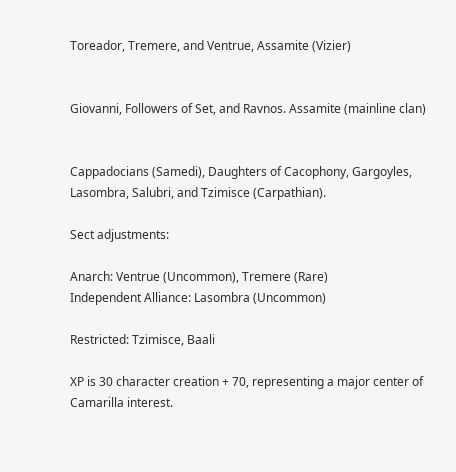Toreador, Tremere, and Ventrue, Assamite (Vizier)


Giovanni, Followers of Set, and Ravnos. Assamite (mainline clan)


Cappadocians (Samedi), Daughters of Cacophony, Gargoyles, Lasombra, Salubri, and Tzimisce (Carpathian).

Sect adjustments:

Anarch: Ventrue (Uncommon), Tremere (Rare)
Independent Alliance: Lasombra (Uncommon)

Restricted: Tzimisce, Baali

XP is 30 character creation + 70, representing a major center of Camarilla interest.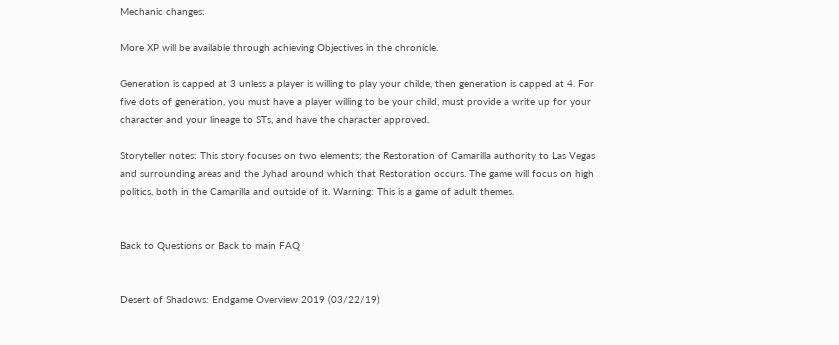Mechanic changes:

More XP will be available through achieving Objectives in the chronicle.

Generation is capped at 3 unless a player is willing to play your childe, then generation is capped at 4. For five dots of generation, you must have a player willing to be your child, must provide a write up for your character and your lineage to STs, and have the character approved.

Storyteller notes: This story focuses on two elements; the Restoration of Camarilla authority to Las Vegas and surrounding areas and the Jyhad around which that Restoration occurs. The game will focus on high politics, both in the Camarilla and outside of it. Warning: This is a game of adult themes.


Back to Questions or Back to main FAQ


Desert of Shadows: Endgame Overview 2019 (03/22/19)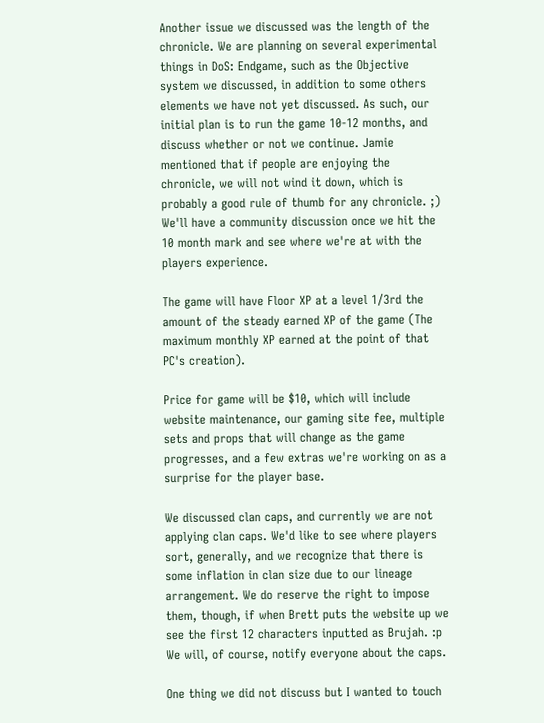Another issue we discussed was the length of the chronicle. We are planning on several experimental things in DoS: Endgame, such as the Objective system we discussed, in addition to some others elements we have not yet discussed. As such, our initial plan is to run the game 10-12 months, and discuss whether or not we continue. Jamie mentioned that if people are enjoying the chronicle, we will not wind it down, which is probably a good rule of thumb for any chronicle. ;) We'll have a community discussion once we hit the 10 month mark and see where we're at with the players experience.

The game will have Floor XP at a level 1/3rd the amount of the steady earned XP of the game (The maximum monthly XP earned at the point of that PC's creation).

Price for game will be $10, which will include website maintenance, our gaming site fee, multiple sets and props that will change as the game progresses, and a few extras we're working on as a surprise for the player base.

We discussed clan caps, and currently we are not applying clan caps. We'd like to see where players sort, generally, and we recognize that there is some inflation in clan size due to our lineage arrangement. We do reserve the right to impose them, though, if when Brett puts the website up we see the first 12 characters inputted as Brujah. :p We will, of course, notify everyone about the caps.

One thing we did not discuss but I wanted to touch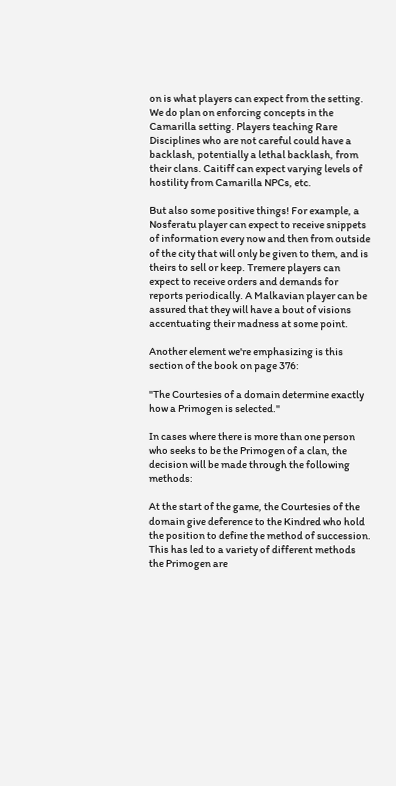on is what players can expect from the setting. We do plan on enforcing concepts in the Camarilla setting. Players teaching Rare Disciplines who are not careful could have a backlash, potentially a lethal backlash, from their clans. Caitiff can expect varying levels of hostility from Camarilla NPCs, etc.

But also some positive things! For example, a Nosferatu player can expect to receive snippets of information every now and then from outside of the city that will only be given to them, and is theirs to sell or keep. Tremere players can expect to receive orders and demands for reports periodically. A Malkavian player can be assured that they will have a bout of visions accentuating their madness at some point.

Another element we're emphasizing is this section of the book on page 376:

"The Courtesies of a domain determine exactly how a Primogen is selected."

In cases where there is more than one person who seeks to be the Primogen of a clan, the decision will be made through the following methods:

At the start of the game, the Courtesies of the domain give deference to the Kindred who hold the position to define the method of succession. This has led to a variety of different methods the Primogen are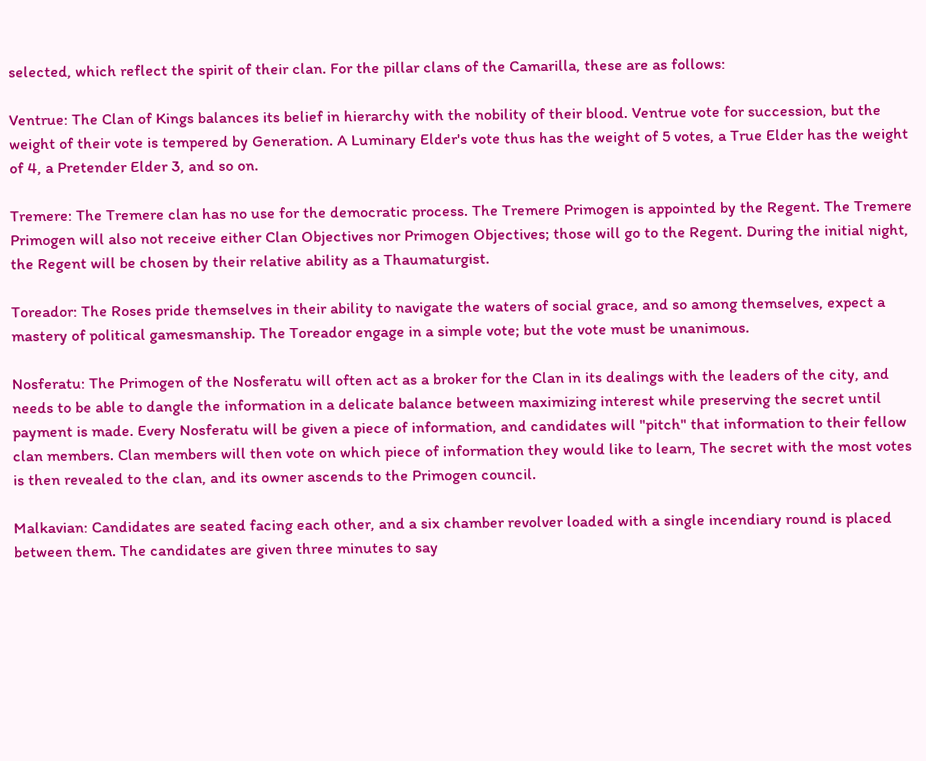selected, which reflect the spirit of their clan. For the pillar clans of the Camarilla, these are as follows:

Ventrue: The Clan of Kings balances its belief in hierarchy with the nobility of their blood. Ventrue vote for succession, but the weight of their vote is tempered by Generation. A Luminary Elder's vote thus has the weight of 5 votes, a True Elder has the weight of 4, a Pretender Elder 3, and so on.

Tremere: The Tremere clan has no use for the democratic process. The Tremere Primogen is appointed by the Regent. The Tremere Primogen will also not receive either Clan Objectives nor Primogen Objectives; those will go to the Regent. During the initial night, the Regent will be chosen by their relative ability as a Thaumaturgist.

Toreador: The Roses pride themselves in their ability to navigate the waters of social grace, and so among themselves, expect a mastery of political gamesmanship. The Toreador engage in a simple vote; but the vote must be unanimous.

Nosferatu: The Primogen of the Nosferatu will often act as a broker for the Clan in its dealings with the leaders of the city, and needs to be able to dangle the information in a delicate balance between maximizing interest while preserving the secret until payment is made. Every Nosferatu will be given a piece of information, and candidates will "pitch" that information to their fellow clan members. Clan members will then vote on which piece of information they would like to learn, The secret with the most votes is then revealed to the clan, and its owner ascends to the Primogen council.

Malkavian: Candidates are seated facing each other, and a six chamber revolver loaded with a single incendiary round is placed between them. The candidates are given three minutes to say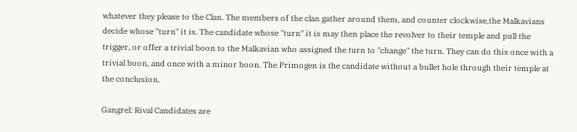whatever they please to the Clan. The members of the clan gather around them, and counter clockwise,the Malkavians decide whose "turn" it is. The candidate whose "turn" it is may then place the revolver to their temple and pull the trigger, or offer a trivial boon to the Malkavian who assigned the turn to "change" the turn. They can do this once with a trivial boon, and once with a minor boon. The Primogen is the candidate without a bullet hole through their temple at the conclusion.

Gangrel: Rival Candidates are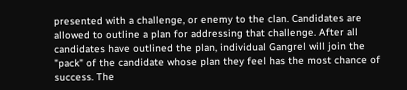presented with a challenge, or enemy to the clan. Candidates are allowed to outline a plan for addressing that challenge. After all candidates have outlined the plan, individual Gangrel will join the "pack" of the candidate whose plan they feel has the most chance of success. The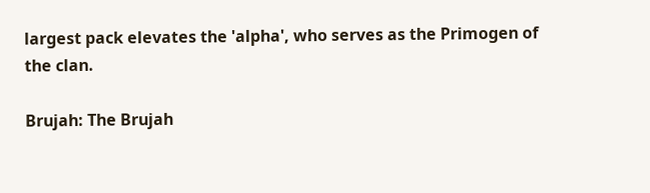largest pack elevates the 'alpha', who serves as the Primogen of the clan.

Brujah: The Brujah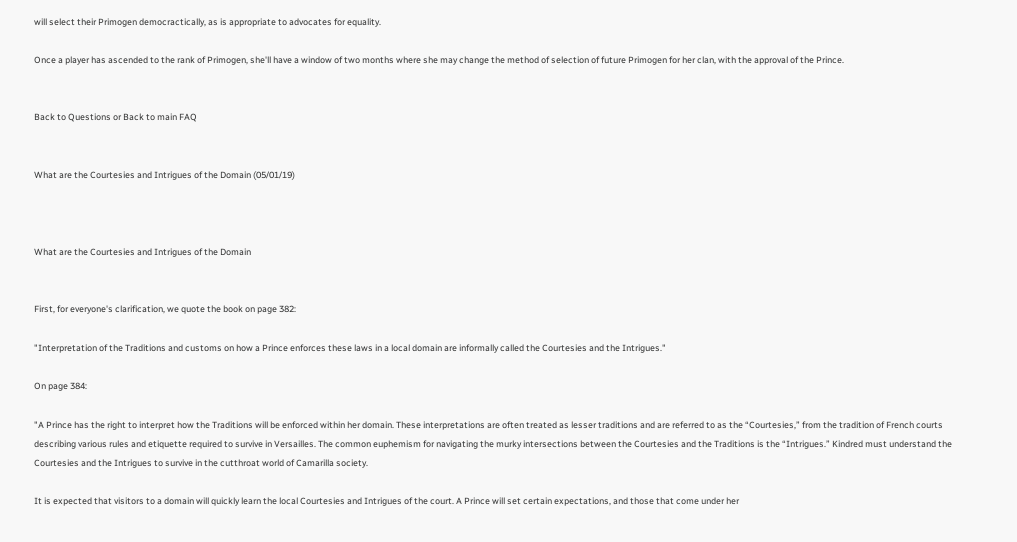will select their Primogen democractically, as is appropriate to advocates for equality.

Once a player has ascended to the rank of Primogen, she'll have a window of two months where she may change the method of selection of future Primogen for her clan, with the approval of the Prince.


Back to Questions or Back to main FAQ


What are the Courtesies and Intrigues of the Domain (05/01/19)



What are the Courtesies and Intrigues of the Domain


First, for everyone's clarification, we quote the book on page 382:

"Interpretation of the Traditions and customs on how a Prince enforces these laws in a local domain are informally called the Courtesies and the Intrigues."

On page 384:

"A Prince has the right to interpret how the Traditions will be enforced within her domain. These interpretations are often treated as lesser traditions and are referred to as the “Courtesies,” from the tradition of French courts describing various rules and etiquette required to survive in Versailles. The common euphemism for navigating the murky intersections between the Courtesies and the Traditions is the “Intrigues.” Kindred must understand the Courtesies and the Intrigues to survive in the cutthroat world of Camarilla society.

It is expected that visitors to a domain will quickly learn the local Courtesies and Intrigues of the court. A Prince will set certain expectations, and those that come under her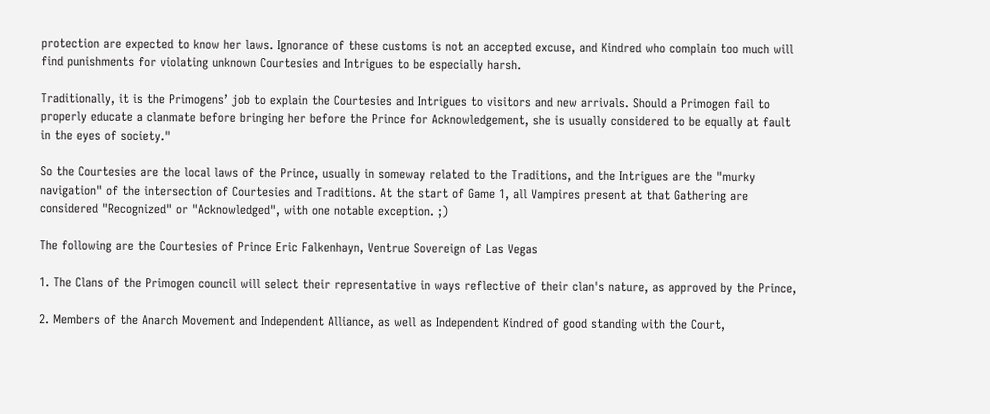protection are expected to know her laws. Ignorance of these customs is not an accepted excuse, and Kindred who complain too much will find punishments for violating unknown Courtesies and Intrigues to be especially harsh.

Traditionally, it is the Primogens’ job to explain the Courtesies and Intrigues to visitors and new arrivals. Should a Primogen fail to properly educate a clanmate before bringing her before the Prince for Acknowledgement, she is usually considered to be equally at fault in the eyes of society."

So the Courtesies are the local laws of the Prince, usually in someway related to the Traditions, and the Intrigues are the "murky navigation" of the intersection of Courtesies and Traditions. At the start of Game 1, all Vampires present at that Gathering are considered "Recognized" or "Acknowledged", with one notable exception. ;)

The following are the Courtesies of Prince Eric Falkenhayn, Ventrue Sovereign of Las Vegas

1. The Clans of the Primogen council will select their representative in ways reflective of their clan's nature, as approved by the Prince,

2. Members of the Anarch Movement and Independent Alliance, as well as Independent Kindred of good standing with the Court,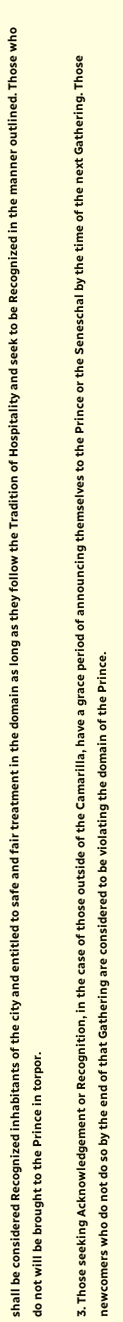shall be considered Recognized inhabitants of the city and entitled to safe and fair treatment in the domain as long as they follow the Tradition of Hospitality and seek to be Recognized in the manner outlined. Those who do not will be brought to the Prince in torpor.

3. Those seeking Acknowledgement or Recognition, in the case of those outside of the Camarilla, have a grace period of announcing themselves to the Prince or the Seneschal by the time of the next Gathering. Those newcomers who do not do so by the end of that Gathering are considered to be violating the domain of the Prince.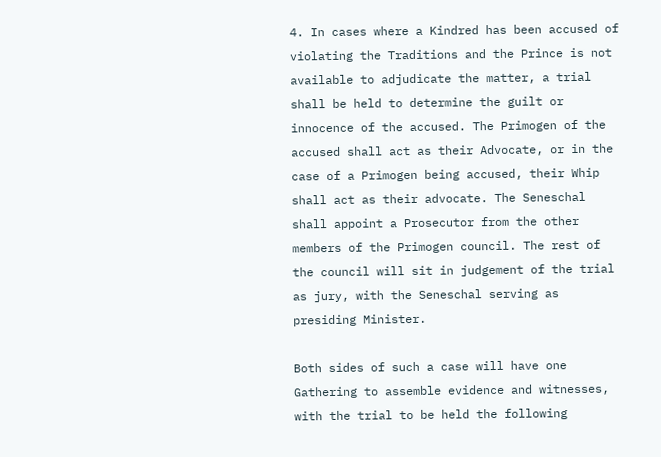4. In cases where a Kindred has been accused of violating the Traditions and the Prince is not available to adjudicate the matter, a trial shall be held to determine the guilt or innocence of the accused. The Primogen of the accused shall act as their Advocate, or in the case of a Primogen being accused, their Whip shall act as their advocate. The Seneschal shall appoint a Prosecutor from the other members of the Primogen council. The rest of the council will sit in judgement of the trial as jury, with the Seneschal serving as presiding Minister.

Both sides of such a case will have one Gathering to assemble evidence and witnesses, with the trial to be held the following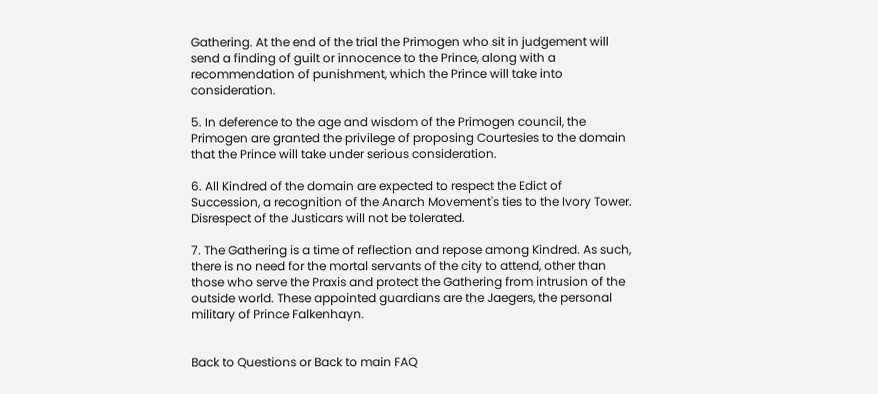Gathering. At the end of the trial the Primogen who sit in judgement will send a finding of guilt or innocence to the Prince, along with a recommendation of punishment, which the Prince will take into consideration.

5. In deference to the age and wisdom of the Primogen council, the Primogen are granted the privilege of proposing Courtesies to the domain that the Prince will take under serious consideration.

6. All Kindred of the domain are expected to respect the Edict of Succession, a recognition of the Anarch Movement's ties to the Ivory Tower. Disrespect of the Justicars will not be tolerated.

7. The Gathering is a time of reflection and repose among Kindred. As such, there is no need for the mortal servants of the city to attend, other than those who serve the Praxis and protect the Gathering from intrusion of the outside world. These appointed guardians are the Jaegers, the personal military of Prince Falkenhayn.


Back to Questions or Back to main FAQ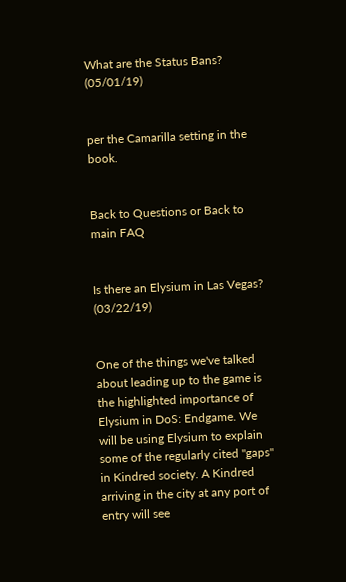What are the Status Bans? (05/01/19)


per the Camarilla setting in the book.


Back to Questions or Back to main FAQ


Is there an Elysium in Las Vegas? (03/22/19)


One of the things we've talked about leading up to the game is the highlighted importance of Elysium in DoS: Endgame. We will be using Elysium to explain some of the regularly cited "gaps" in Kindred society. A Kindred arriving in the city at any port of entry will see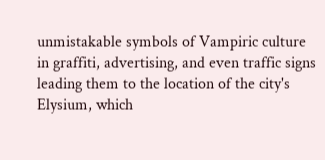unmistakable symbols of Vampiric culture in graffiti, advertising, and even traffic signs leading them to the location of the city's Elysium, which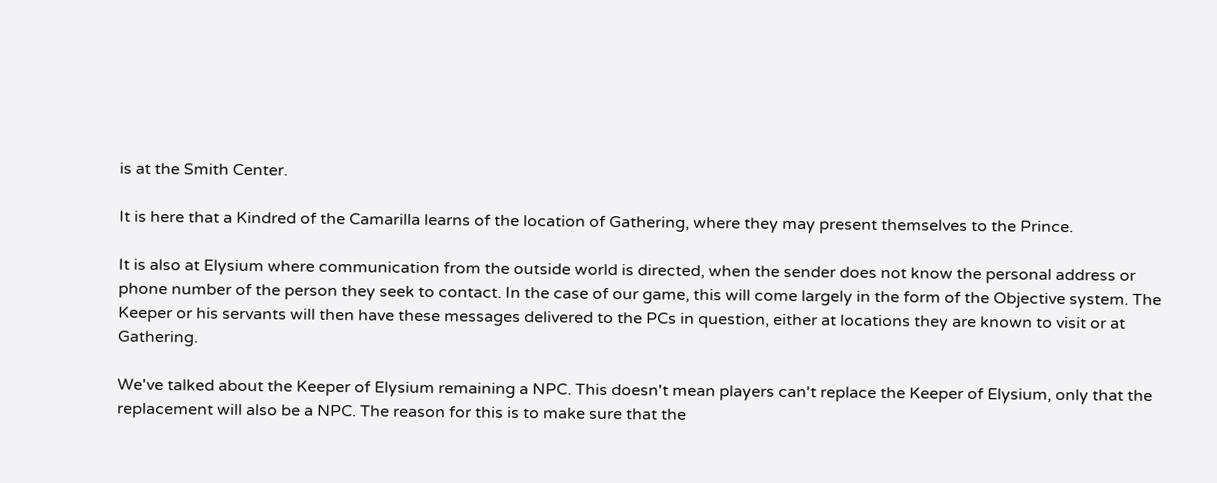is at the Smith Center.

It is here that a Kindred of the Camarilla learns of the location of Gathering, where they may present themselves to the Prince.

It is also at Elysium where communication from the outside world is directed, when the sender does not know the personal address or phone number of the person they seek to contact. In the case of our game, this will come largely in the form of the Objective system. The Keeper or his servants will then have these messages delivered to the PCs in question, either at locations they are known to visit or at Gathering.

We've talked about the Keeper of Elysium remaining a NPC. This doesn't mean players can't replace the Keeper of Elysium, only that the replacement will also be a NPC. The reason for this is to make sure that the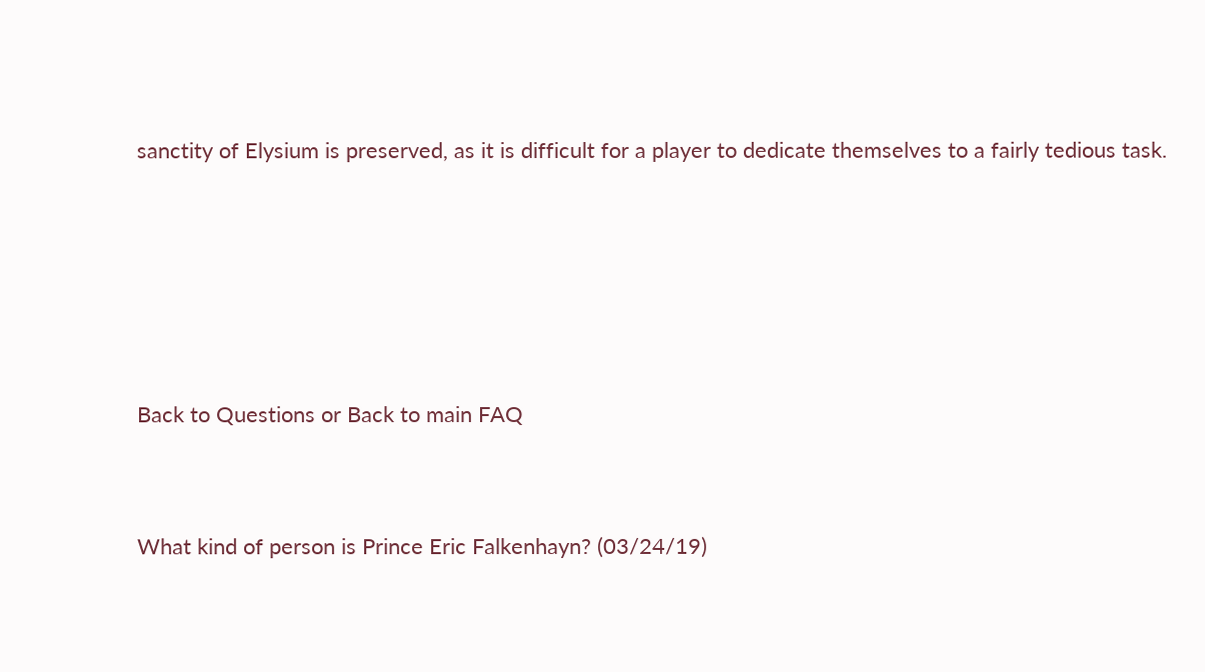sanctity of Elysium is preserved, as it is difficult for a player to dedicate themselves to a fairly tedious task.





Back to Questions or Back to main FAQ


What kind of person is Prince Eric Falkenhayn? (03/24/19)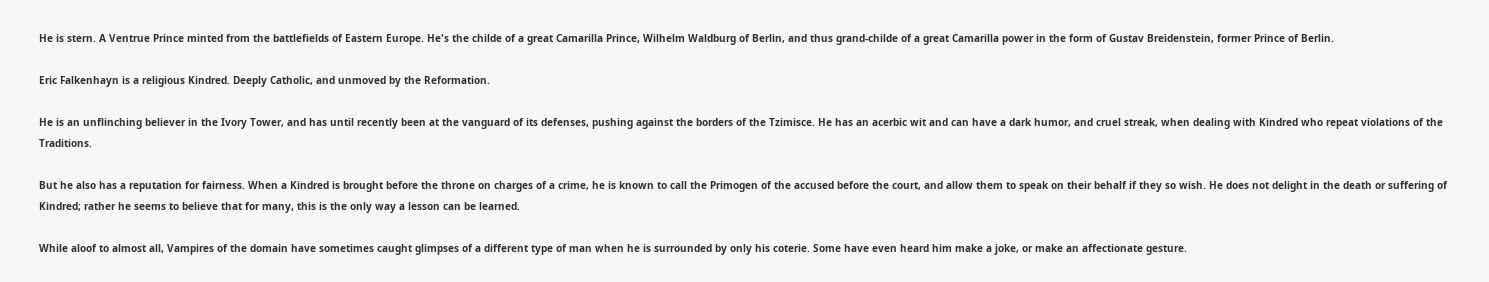He is stern. A Ventrue Prince minted from the battlefields of Eastern Europe. He's the childe of a great Camarilla Prince, Wilhelm Waldburg of Berlin, and thus grand-childe of a great Camarilla power in the form of Gustav Breidenstein, former Prince of Berlin.

Eric Falkenhayn is a religious Kindred. Deeply Catholic, and unmoved by the Reformation.

He is an unflinching believer in the Ivory Tower, and has until recently been at the vanguard of its defenses, pushing against the borders of the Tzimisce. He has an acerbic wit and can have a dark humor, and cruel streak, when dealing with Kindred who repeat violations of the Traditions.

But he also has a reputation for fairness. When a Kindred is brought before the throne on charges of a crime, he is known to call the Primogen of the accused before the court, and allow them to speak on their behalf if they so wish. He does not delight in the death or suffering of Kindred; rather he seems to believe that for many, this is the only way a lesson can be learned.

While aloof to almost all, Vampires of the domain have sometimes caught glimpses of a different type of man when he is surrounded by only his coterie. Some have even heard him make a joke, or make an affectionate gesture.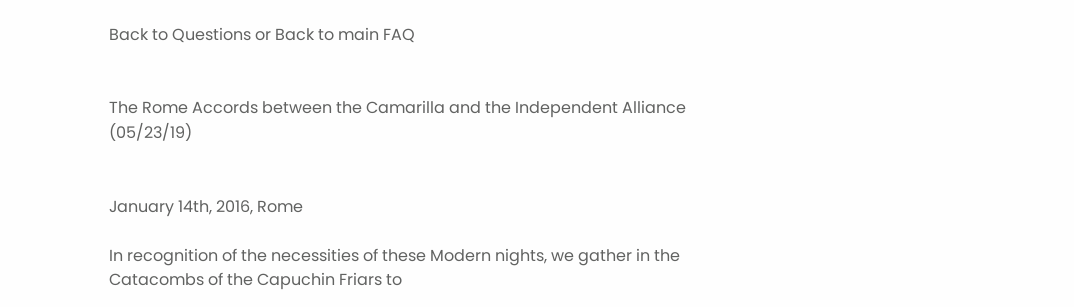Back to Questions or Back to main FAQ


The Rome Accords between the Camarilla and the Independent Alliance (05/23/19)


January 14th, 2016, Rome

In recognition of the necessities of these Modern nights, we gather in the Catacombs of the Capuchin Friars to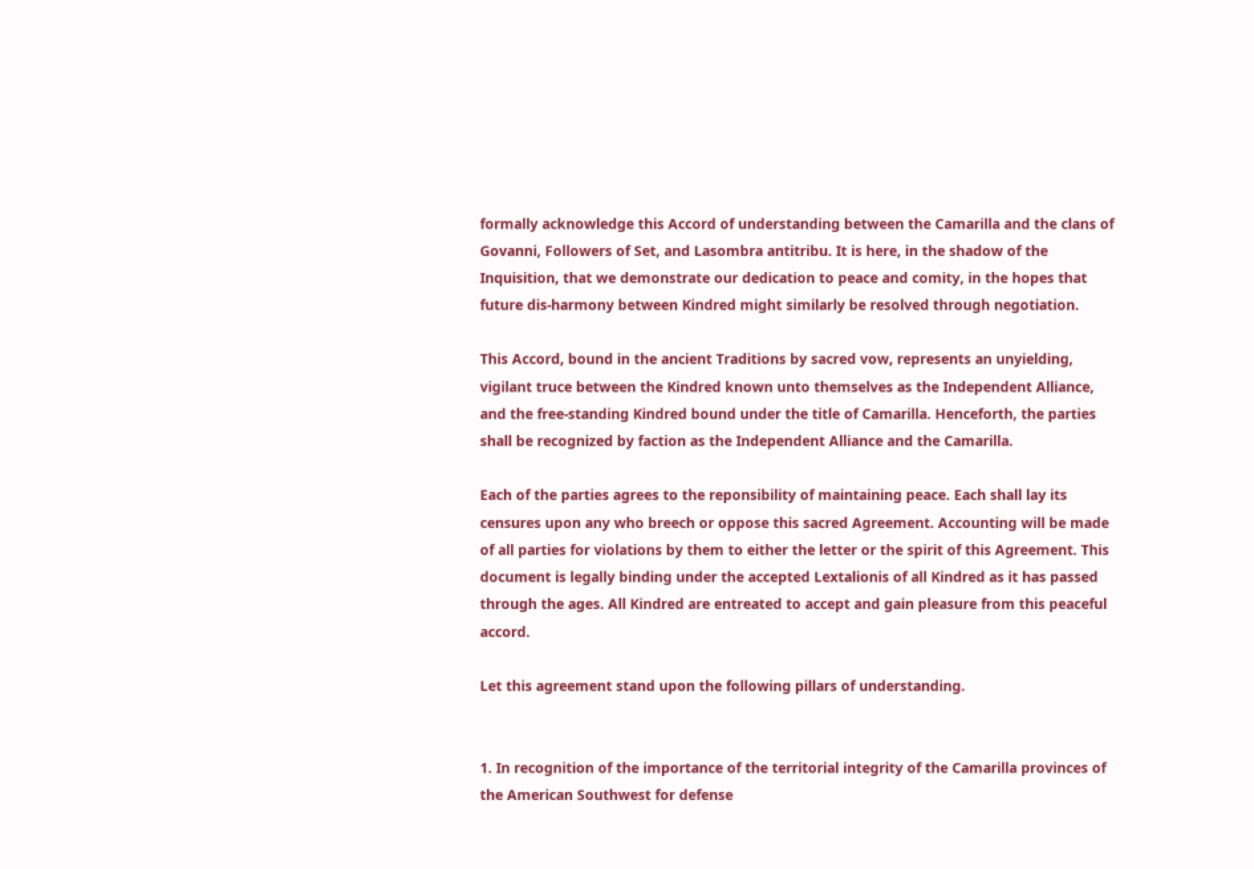formally acknowledge this Accord of understanding between the Camarilla and the clans of Govanni, Followers of Set, and Lasombra antitribu. It is here, in the shadow of the Inquisition, that we demonstrate our dedication to peace and comity, in the hopes that future dis-harmony between Kindred might similarly be resolved through negotiation.

This Accord, bound in the ancient Traditions by sacred vow, represents an unyielding, vigilant truce between the Kindred known unto themselves as the Independent Alliance, and the free-standing Kindred bound under the title of Camarilla. Henceforth, the parties shall be recognized by faction as the Independent Alliance and the Camarilla.

Each of the parties agrees to the reponsibility of maintaining peace. Each shall lay its censures upon any who breech or oppose this sacred Agreement. Accounting will be made of all parties for violations by them to either the letter or the spirit of this Agreement. This document is legally binding under the accepted Lextalionis of all Kindred as it has passed through the ages. All Kindred are entreated to accept and gain pleasure from this peaceful accord.

Let this agreement stand upon the following pillars of understanding.


1. In recognition of the importance of the territorial integrity of the Camarilla provinces of the American Southwest for defense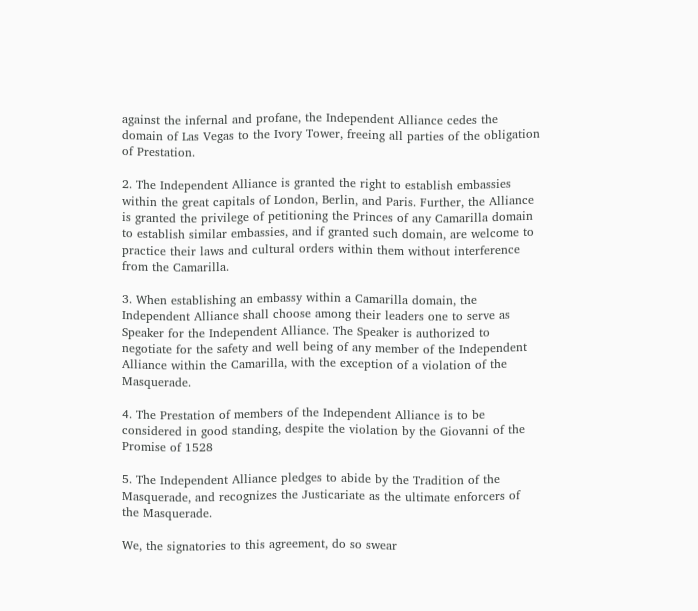against the infernal and profane, the Independent Alliance cedes the domain of Las Vegas to the Ivory Tower, freeing all parties of the obligation of Prestation.

2. The Independent Alliance is granted the right to establish embassies within the great capitals of London, Berlin, and Paris. Further, the Alliance is granted the privilege of petitioning the Princes of any Camarilla domain to establish similar embassies, and if granted such domain, are welcome to practice their laws and cultural orders within them without interference from the Camarilla.

3. When establishing an embassy within a Camarilla domain, the Independent Alliance shall choose among their leaders one to serve as Speaker for the Independent Alliance. The Speaker is authorized to negotiate for the safety and well being of any member of the Independent Alliance within the Camarilla, with the exception of a violation of the Masquerade.

4. The Prestation of members of the Independent Alliance is to be considered in good standing, despite the violation by the Giovanni of the Promise of 1528

5. The Independent Alliance pledges to abide by the Tradition of the Masquerade, and recognizes the Justicariate as the ultimate enforcers of the Masquerade.

We, the signatories to this agreement, do so swear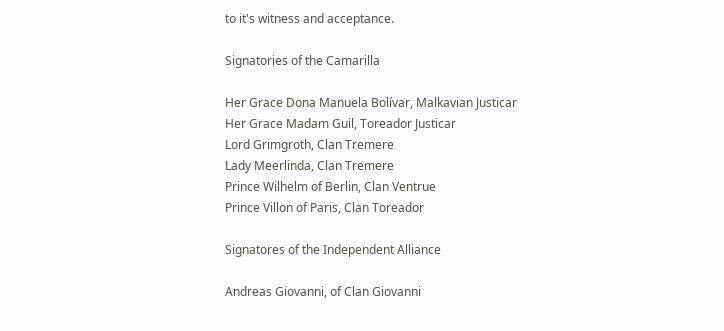to it's witness and acceptance.

Signatories of the Camarilla

Her Grace Dona Manuela Bolívar, Malkavian Justicar
Her Grace Madam Guil, Toreador Justicar
Lord Grimgroth, Clan Tremere
Lady Meerlinda, Clan Tremere
Prince Wilhelm of Berlin, Clan Ventrue
Prince Villon of Paris, Clan Toreador

Signatores of the Independent Alliance

Andreas Giovanni, of Clan Giovanni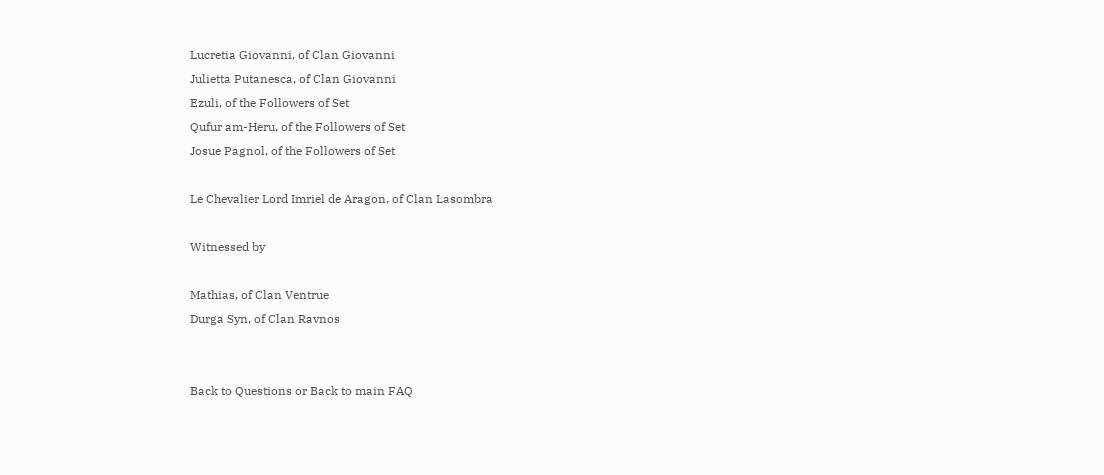Lucretia Giovanni, of Clan Giovanni
Julietta Putanesca, of Clan Giovanni
Ezuli, of the Followers of Set
Qufur am-Heru, of the Followers of Set
Josue Pagnol, of the Followers of Set

Le Chevalier Lord Imriel de Aragon, of Clan Lasombra

Witnessed by

Mathias, of Clan Ventrue
Durga Syn, of Clan Ravnos


Back to Questions or Back to main FAQ